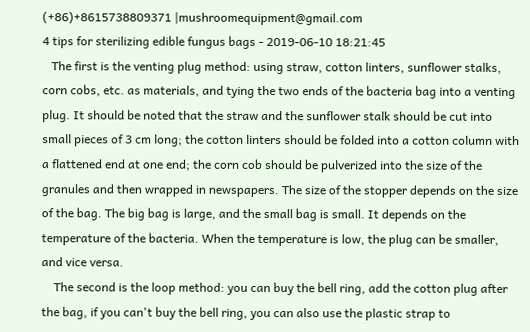(+86)+8615738809371 |mushroomequipment@gmail.com
4 tips for sterilizing edible fungus bags - 2019-06-10 18:21:45
   The first is the venting plug method: using straw, cotton linters, sunflower stalks, corn cobs, etc. as materials, and tying the two ends of the bacteria bag into a venting plug. It should be noted that the straw and the sunflower stalk should be cut into small pieces of 3 cm long; the cotton linters should be folded into a cotton column with a flattened end at one end; the corn cob should be pulverized into the size of the granules and then wrapped in newspapers. The size of the stopper depends on the size of the bag. The big bag is large, and the small bag is small. It depends on the temperature of the bacteria. When the temperature is low, the plug can be smaller, and vice versa.
    The second is the loop method: you can buy the bell ring, add the cotton plug after the bag, if you can't buy the bell ring, you can also use the plastic strap to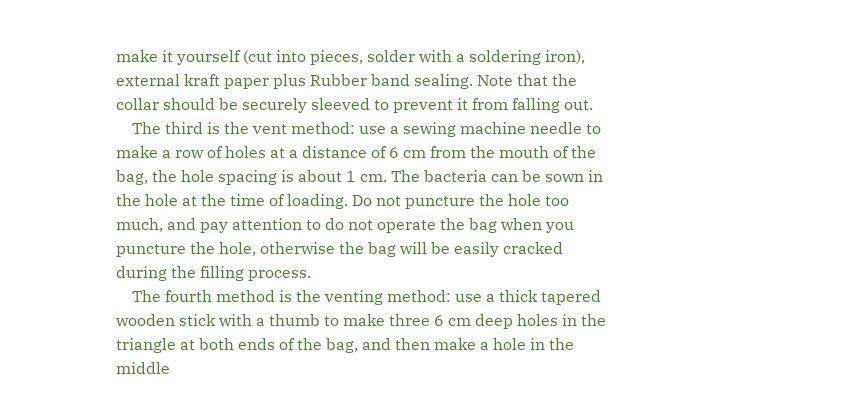make it yourself (cut into pieces, solder with a soldering iron), external kraft paper plus Rubber band sealing. Note that the collar should be securely sleeved to prevent it from falling out.
    The third is the vent method: use a sewing machine needle to make a row of holes at a distance of 6 cm from the mouth of the bag, the hole spacing is about 1 cm. The bacteria can be sown in the hole at the time of loading. Do not puncture the hole too much, and pay attention to do not operate the bag when you puncture the hole, otherwise the bag will be easily cracked during the filling process.
    The fourth method is the venting method: use a thick tapered wooden stick with a thumb to make three 6 cm deep holes in the triangle at both ends of the bag, and then make a hole in the middle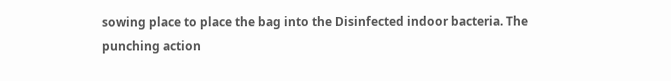sowing place to place the bag into the Disinfected indoor bacteria. The punching action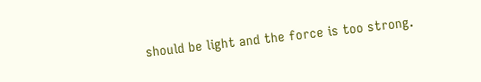should be light and the force is too strong.